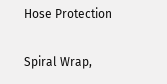Hose Protection

Spiral Wrap,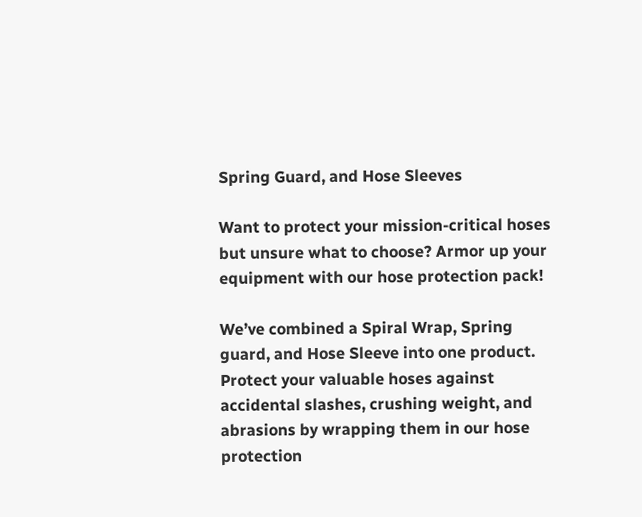Spring Guard, and Hose Sleeves

Want to protect your mission-critical hoses but unsure what to choose? Armor up your equipment with our hose protection pack!

We’ve combined a Spiral Wrap, Spring guard, and Hose Sleeve into one product. Protect your valuable hoses against accidental slashes, crushing weight, and abrasions by wrapping them in our hose protection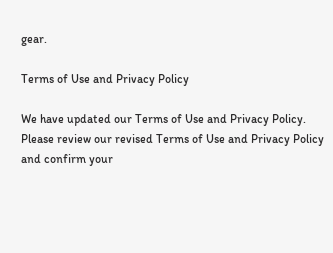gear.

Terms of Use and Privacy Policy

We have updated our Terms of Use and Privacy Policy. Please review our revised Terms of Use and Privacy Policy and confirm your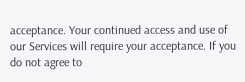acceptance. Your continued access and use of our Services will require your acceptance. If you do not agree to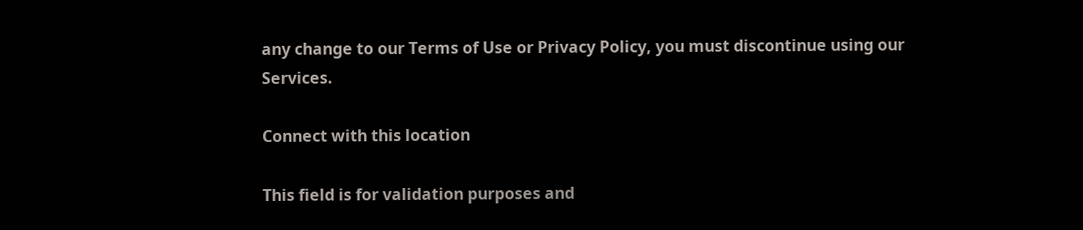any change to our Terms of Use or Privacy Policy, you must discontinue using our Services.

Connect with this location

This field is for validation purposes and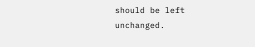should be left unchanged.